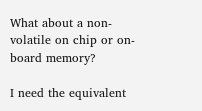What about a non-volatile on chip or on-board memory?

I need the equivalent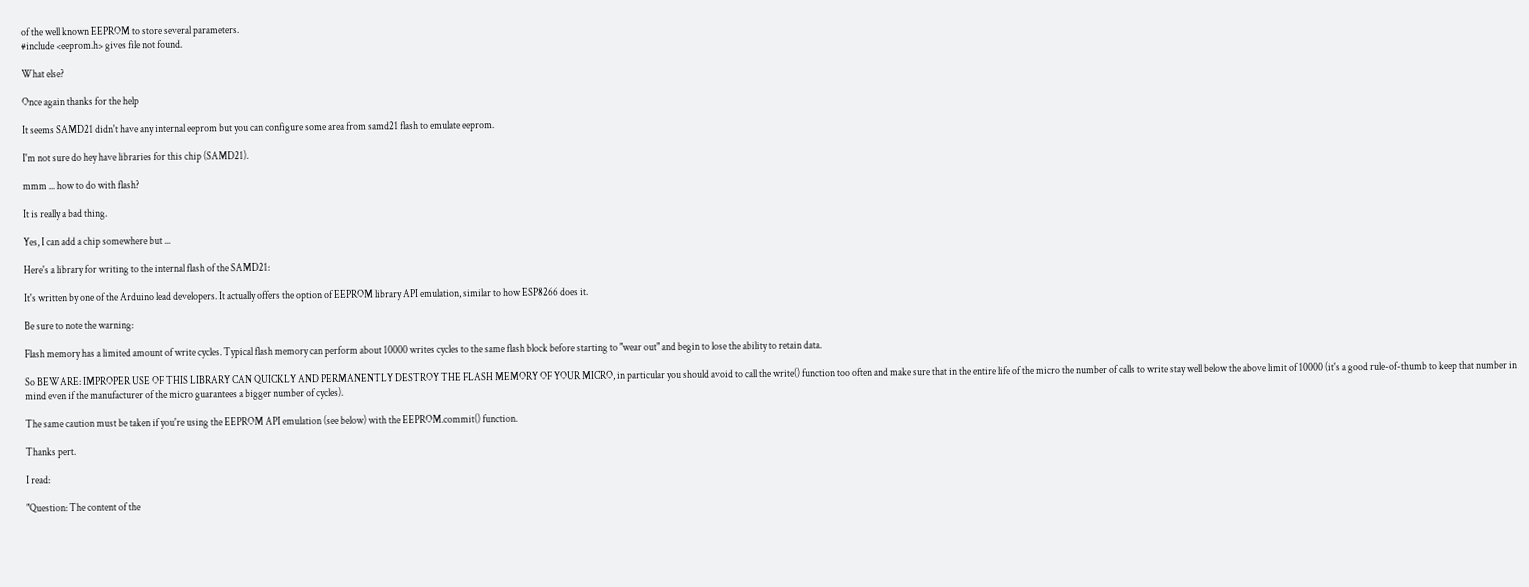of the well known EEPROM to store several parameters.
#include <eeprom.h> gives file not found.

What else?

Once again thanks for the help

It seems SAMD21 didn't have any internal eeprom but you can configure some area from samd21 flash to emulate eeprom.

I'm not sure do hey have libraries for this chip (SAMD21).

mmm ... how to do with flash?

It is really a bad thing.

Yes, I can add a chip somewhere but ...

Here's a library for writing to the internal flash of the SAMD21:

It's written by one of the Arduino lead developers. It actually offers the option of EEPROM library API emulation, similar to how ESP8266 does it.

Be sure to note the warning:

Flash memory has a limited amount of write cycles. Typical flash memory can perform about 10000 writes cycles to the same flash block before starting to "wear out" and begin to lose the ability to retain data.

So BEWARE: IMPROPER USE OF THIS LIBRARY CAN QUICKLY AND PERMANENTLY DESTROY THE FLASH MEMORY OF YOUR MICRO, in particular you should avoid to call the write() function too often and make sure that in the entire life of the micro the number of calls to write stay well below the above limit of 10000 (it's a good rule-of-thumb to keep that number in mind even if the manufacturer of the micro guarantees a bigger number of cycles).

The same caution must be taken if you're using the EEPROM API emulation (see below) with the EEPROM.commit() function.

Thanks pert.

I read:

"Question: The content of the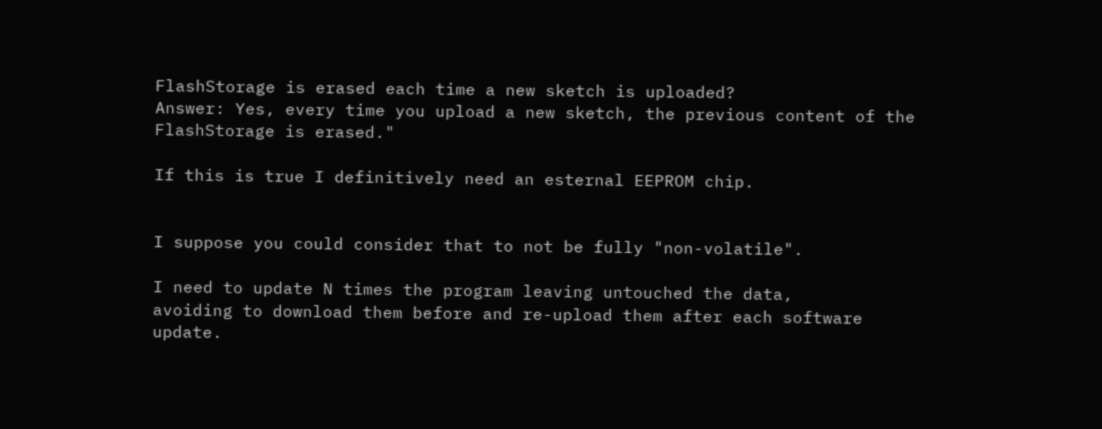FlashStorage is erased each time a new sketch is uploaded?
Answer: Yes, every time you upload a new sketch, the previous content of the FlashStorage is erased."

If this is true I definitively need an esternal EEPROM chip.


I suppose you could consider that to not be fully "non-volatile".

I need to update N times the program leaving untouched the data,
avoiding to download them before and re-upload them after each software update.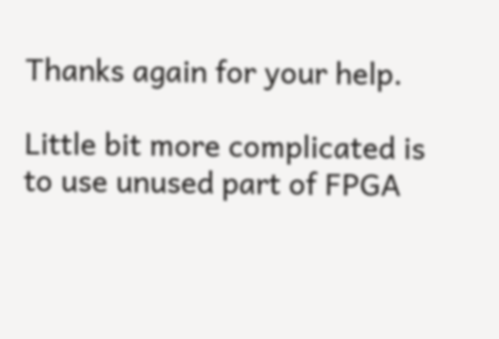Thanks again for your help.

Little bit more complicated is to use unused part of FPGA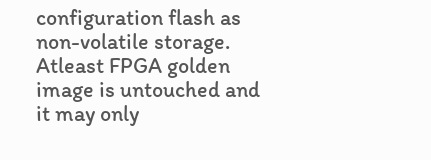configuration flash as non-volatile storage. Atleast FPGA golden image is untouched and it may only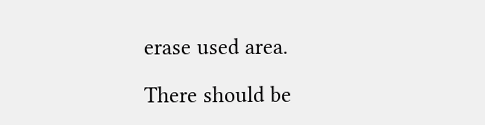erase used area.

There should be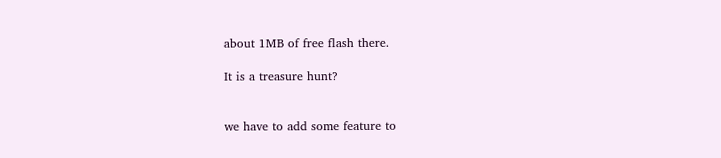about 1MB of free flash there.

It is a treasure hunt?


we have to add some feature to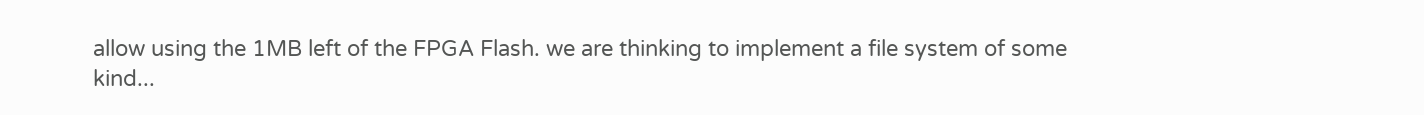allow using the 1MB left of the FPGA Flash. we are thinking to implement a file system of some kind...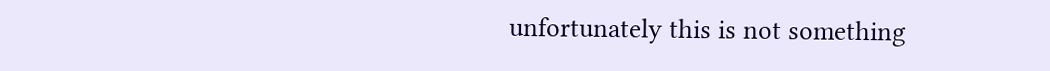unfortunately this is not something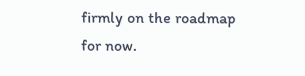firmly on the roadmap for now.